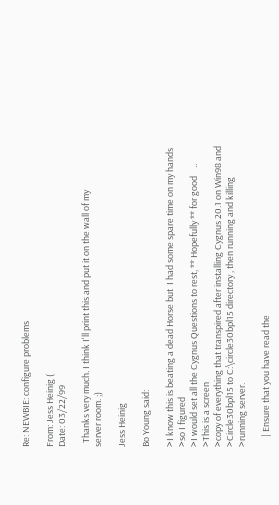Re: NEWBIE: configure problems

From: Jess Heinig (
Date: 03/22/99

  Thanks very much. I think I'll print this and put it on the wall of my
server room. ;)

Jess Heinig

Bo Young said:

>I know this is beating a dead Horse but  I had some spare time on my hands
>so I figured
>I would set all the Cygnus Questions to rest, ** Hopefully ** for good    ..
>This is a screen
>copy of everything that transpired after installing Cygnus 20.1 on Win98 and
>Circle30bpl15 to C:\circle30bpl15 directory , then running and killing
>running server.

     | Ensure that you have read the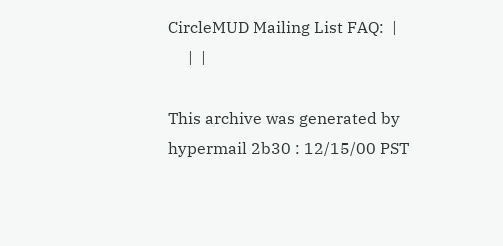CircleMUD Mailing List FAQ:  |
     |  |

This archive was generated by hypermail 2b30 : 12/15/00 PST